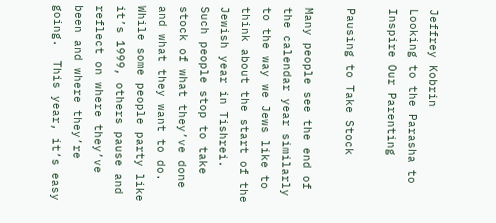Jeffrey Kobrin
Looking to the Parasha to Inspire Our Parenting

Pausing to Take Stock

Many people see the end of the calendar year similarly to the way we Jews like to think about the start of the Jewish year in Tishrei.  Such people stop to take stock of what they’ve done and what they want to do.  While some people party like it’s 1999, others pause and reflect on where they’ve been and where they’re going.  This year, it’s easy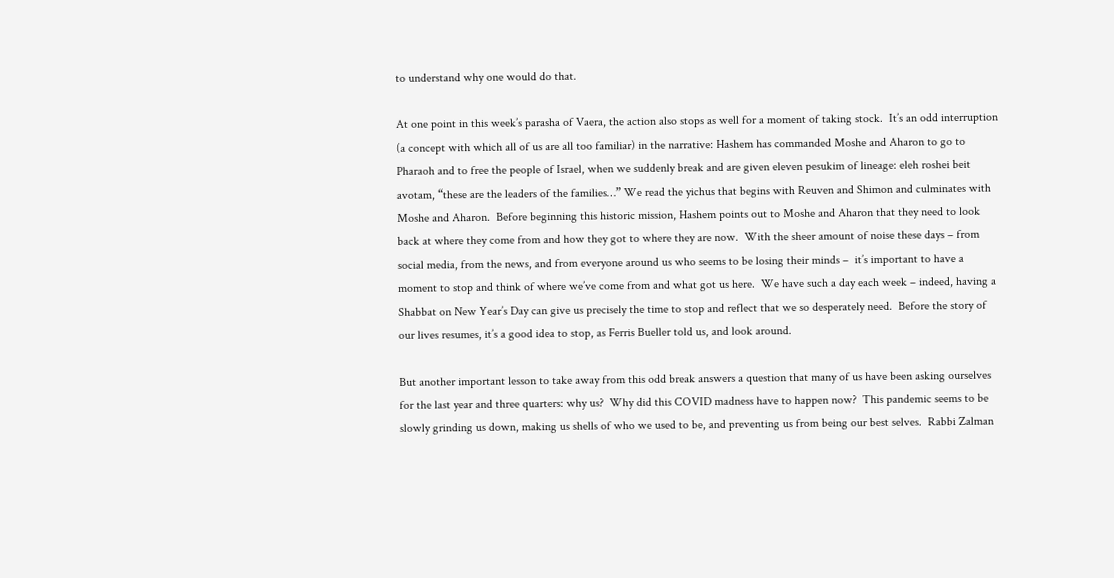to understand why one would do that.

At one point in this week’s parasha of Vaera, the action also stops as well for a moment of taking stock.  It’s an odd interruption (a concept with which all of us are all too familiar) in the narrative: Hashem has commanded Moshe and Aharon to go to Pharaoh and to free the people of Israel, when we suddenly break and are given eleven pesukim of lineage: eleh roshei beit avotam, “these are the leaders of the families…” We read the yichus that begins with Reuven and Shimon and culminates with Moshe and Aharon.  Before beginning this historic mission, Hashem points out to Moshe and Aharon that they need to look back at where they come from and how they got to where they are now.  With the sheer amount of noise these days – from social media, from the news, and from everyone around us who seems to be losing their minds –  it’s important to have a moment to stop and think of where we’ve come from and what got us here.  We have such a day each week – indeed, having a Shabbat on New Year’s Day can give us precisely the time to stop and reflect that we so desperately need.  Before the story of our lives resumes, it’s a good idea to stop, as Ferris Bueller told us, and look around.

But another important lesson to take away from this odd break answers a question that many of us have been asking ourselves for the last year and three quarters: why us?  Why did this COVID madness have to happen now?  This pandemic seems to be slowly grinding us down, making us shells of who we used to be, and preventing us from being our best selves.  Rabbi Zalman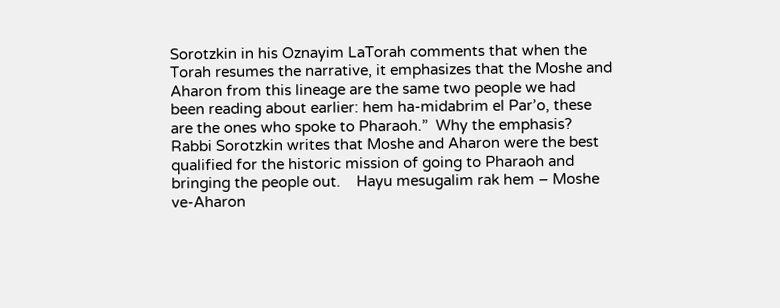Sorotzkin in his Oznayim LaTorah comments that when the Torah resumes the narrative, it emphasizes that the Moshe and Aharon from this lineage are the same two people we had been reading about earlier: hem ha-midabrim el Par’o, these are the ones who spoke to Pharaoh.”  Why the emphasis?  Rabbi Sorotzkin writes that Moshe and Aharon were the best qualified for the historic mission of going to Pharaoh and bringing the people out.    Hayu mesugalim rak hem – Moshe ve-Aharon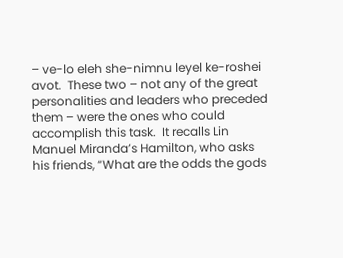– ve-lo eleh she-nimnu leyel ke-roshei avot.  These two – not any of the great personalities and leaders who preceded them – were the ones who could accomplish this task.  It recalls Lin Manuel Miranda’s Hamilton, who asks his friends, “What are the odds the gods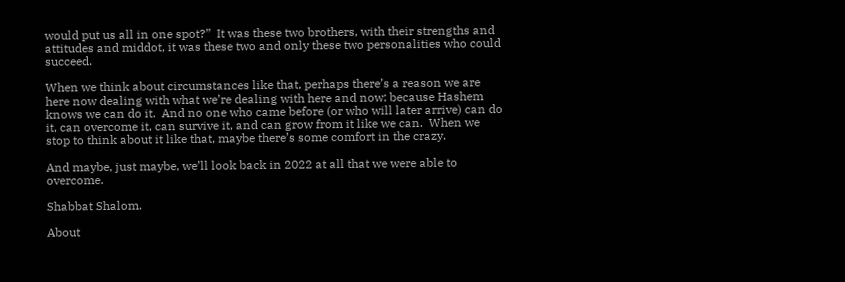would put us all in one spot?”  It was these two brothers, with their strengths and attitudes and middot, it was these two and only these two personalities who could succeed.

When we think about circumstances like that, perhaps there’s a reason we are here now dealing with what we’re dealing with here and now: because Hashem knows we can do it.  And no one who came before (or who will later arrive) can do it, can overcome it, can survive it, and can grow from it like we can.  When we stop to think about it like that, maybe there’s some comfort in the crazy.

And maybe, just maybe, we’ll look back in 2022 at all that we were able to overcome.

Shabbat Shalom.

About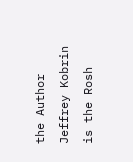the Author
Jeffrey Kobrin is the Rosh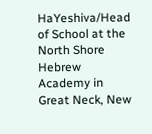HaYeshiva/Head of School at the North Shore Hebrew Academy in Great Neck, New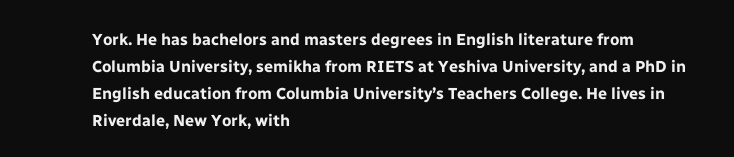York. He has bachelors and masters degrees in English literature from Columbia University, semikha from RIETS at Yeshiva University, and a PhD in English education from Columbia University’s Teachers College. He lives in Riverdale, New York, with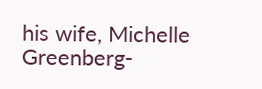his wife, Michelle Greenberg-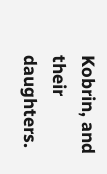Kobrin, and their daughters.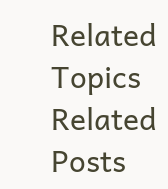Related Topics
Related Posts